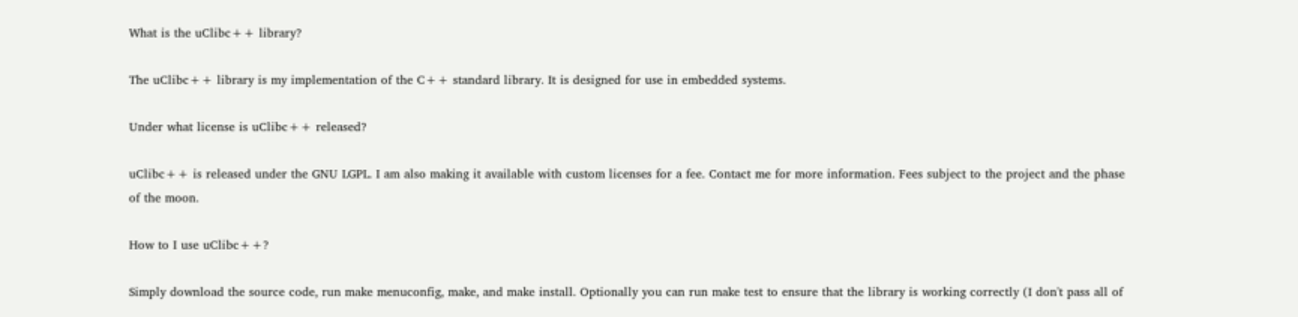What is the uClibc++ library?

The uClibc++ library is my implementation of the C++ standard library. It is designed for use in embedded systems.

Under what license is uClibc++ released?

uClibc++ is released under the GNU LGPL. I am also making it available with custom licenses for a fee. Contact me for more information. Fees subject to the project and the phase of the moon.

How to I use uClibc++?

Simply download the source code, run make menuconfig, make, and make install. Optionally you can run make test to ensure that the library is working correctly (I don't pass all of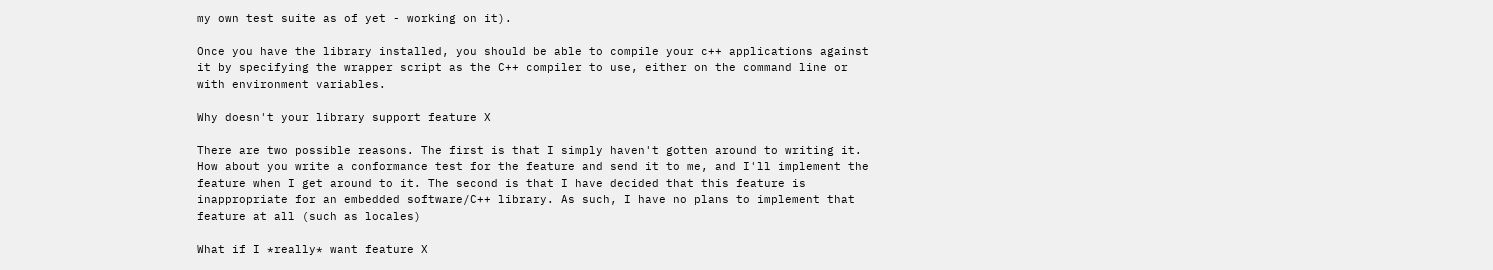my own test suite as of yet - working on it).

Once you have the library installed, you should be able to compile your c++ applications against it by specifying the wrapper script as the C++ compiler to use, either on the command line or with environment variables.

Why doesn't your library support feature X

There are two possible reasons. The first is that I simply haven't gotten around to writing it. How about you write a conformance test for the feature and send it to me, and I'll implement the feature when I get around to it. The second is that I have decided that this feature is inappropriate for an embedded software/C++ library. As such, I have no plans to implement that feature at all (such as locales)

What if I *really* want feature X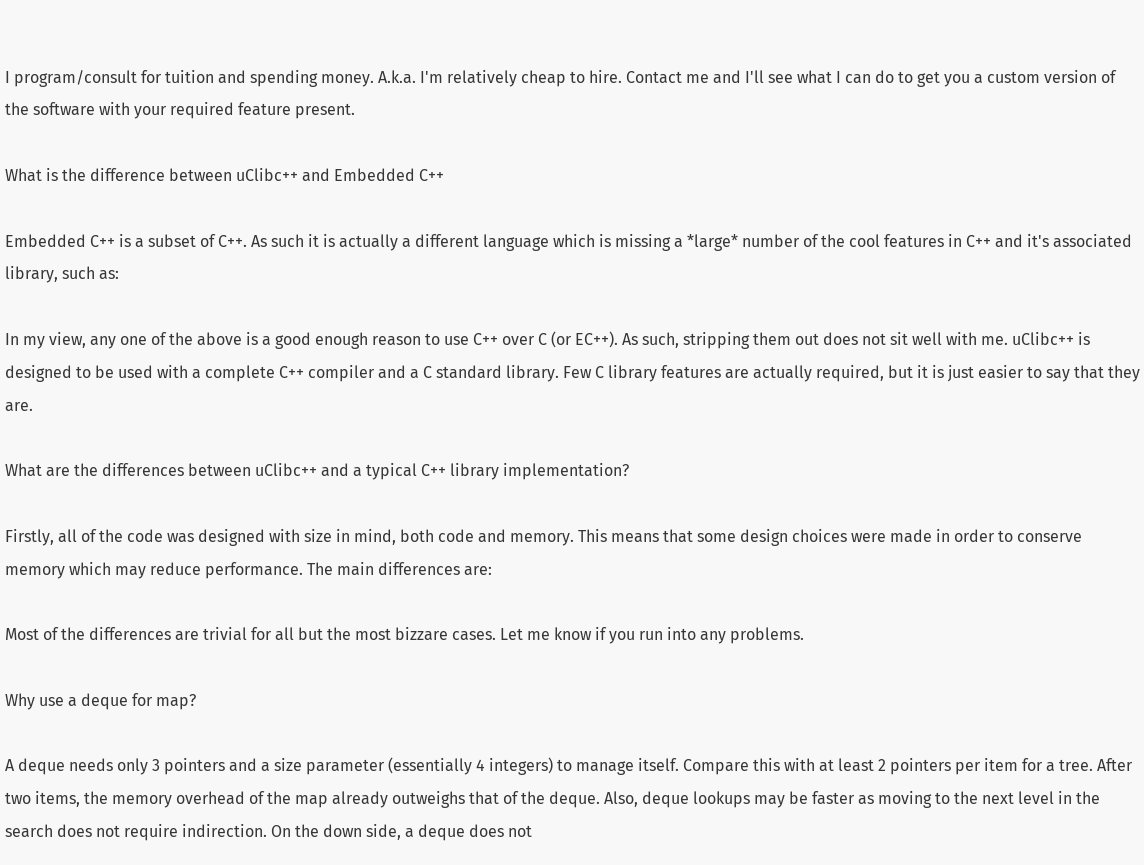I program/consult for tuition and spending money. A.k.a. I'm relatively cheap to hire. Contact me and I'll see what I can do to get you a custom version of the software with your required feature present.

What is the difference between uClibc++ and Embedded C++

Embedded C++ is a subset of C++. As such it is actually a different language which is missing a *large* number of the cool features in C++ and it's associated library, such as:

In my view, any one of the above is a good enough reason to use C++ over C (or EC++). As such, stripping them out does not sit well with me. uClibc++ is designed to be used with a complete C++ compiler and a C standard library. Few C library features are actually required, but it is just easier to say that they are.

What are the differences between uClibc++ and a typical C++ library implementation?

Firstly, all of the code was designed with size in mind, both code and memory. This means that some design choices were made in order to conserve memory which may reduce performance. The main differences are:

Most of the differences are trivial for all but the most bizzare cases. Let me know if you run into any problems.

Why use a deque for map?

A deque needs only 3 pointers and a size parameter (essentially 4 integers) to manage itself. Compare this with at least 2 pointers per item for a tree. After two items, the memory overhead of the map already outweighs that of the deque. Also, deque lookups may be faster as moving to the next level in the search does not require indirection. On the down side, a deque does not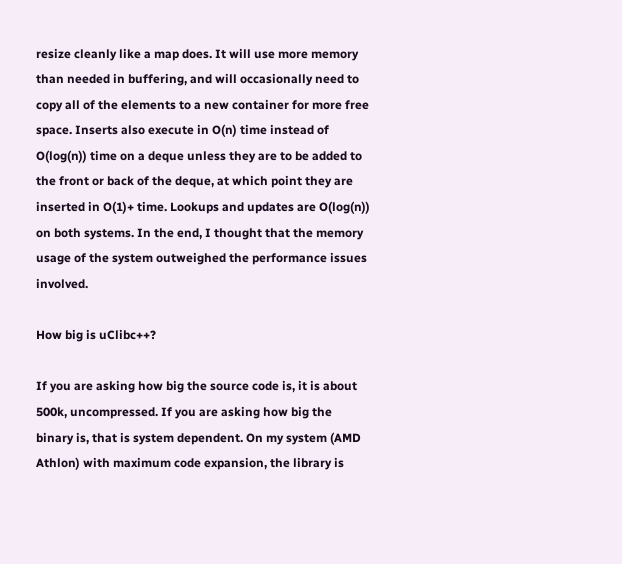resize cleanly like a map does. It will use more memory than needed in buffering, and will occasionally need to copy all of the elements to a new container for more free space. Inserts also execute in O(n) time instead of O(log(n)) time on a deque unless they are to be added to the front or back of the deque, at which point they are inserted in O(1)+ time. Lookups and updates are O(log(n)) on both systems. In the end, I thought that the memory usage of the system outweighed the performance issues involved.

How big is uClibc++?

If you are asking how big the source code is, it is about 500k, uncompressed. If you are asking how big the binary is, that is system dependent. On my system (AMD Athlon) with maximum code expansion, the library is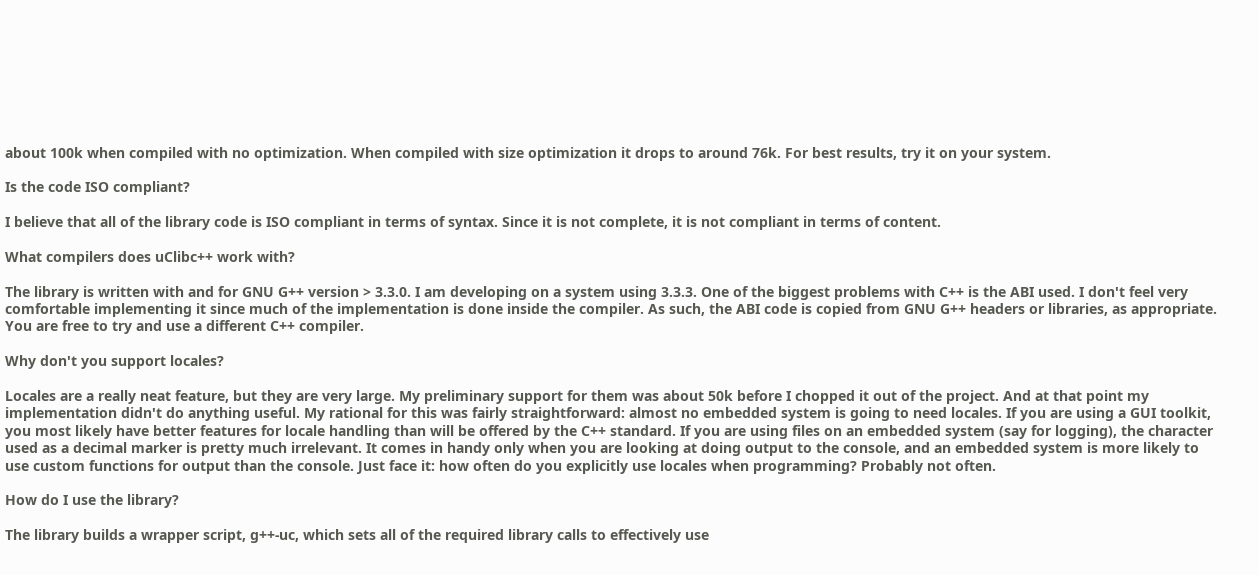about 100k when compiled with no optimization. When compiled with size optimization it drops to around 76k. For best results, try it on your system.

Is the code ISO compliant?

I believe that all of the library code is ISO compliant in terms of syntax. Since it is not complete, it is not compliant in terms of content.

What compilers does uClibc++ work with?

The library is written with and for GNU G++ version > 3.3.0. I am developing on a system using 3.3.3. One of the biggest problems with C++ is the ABI used. I don't feel very comfortable implementing it since much of the implementation is done inside the compiler. As such, the ABI code is copied from GNU G++ headers or libraries, as appropriate. You are free to try and use a different C++ compiler.

Why don't you support locales?

Locales are a really neat feature, but they are very large. My preliminary support for them was about 50k before I chopped it out of the project. And at that point my implementation didn't do anything useful. My rational for this was fairly straightforward: almost no embedded system is going to need locales. If you are using a GUI toolkit, you most likely have better features for locale handling than will be offered by the C++ standard. If you are using files on an embedded system (say for logging), the character used as a decimal marker is pretty much irrelevant. It comes in handy only when you are looking at doing output to the console, and an embedded system is more likely to use custom functions for output than the console. Just face it: how often do you explicitly use locales when programming? Probably not often.

How do I use the library?

The library builds a wrapper script, g++-uc, which sets all of the required library calls to effectively use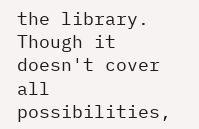the library. Though it doesn't cover all possibilities,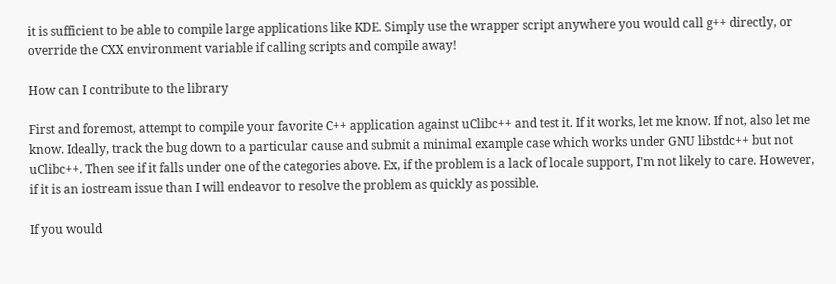it is sufficient to be able to compile large applications like KDE. Simply use the wrapper script anywhere you would call g++ directly, or override the CXX environment variable if calling scripts and compile away!

How can I contribute to the library

First and foremost, attempt to compile your favorite C++ application against uClibc++ and test it. If it works, let me know. If not, also let me know. Ideally, track the bug down to a particular cause and submit a minimal example case which works under GNU libstdc++ but not uClibc++. Then see if it falls under one of the categories above. Ex, if the problem is a lack of locale support, I'm not likely to care. However, if it is an iostream issue than I will endeavor to resolve the problem as quickly as possible.

If you would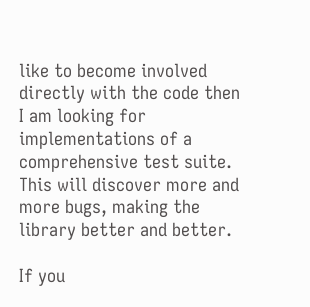like to become involved directly with the code then I am looking for implementations of a comprehensive test suite. This will discover more and more bugs, making the library better and better.

If you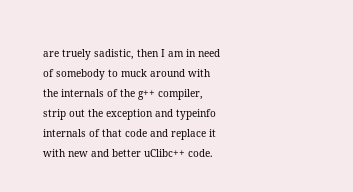are truely sadistic, then I am in need of somebody to muck around with the internals of the g++ compiler, strip out the exception and typeinfo internals of that code and replace it with new and better uClibc++ code.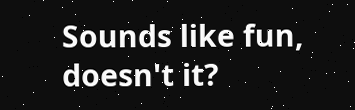Sounds like fun, doesn't it?